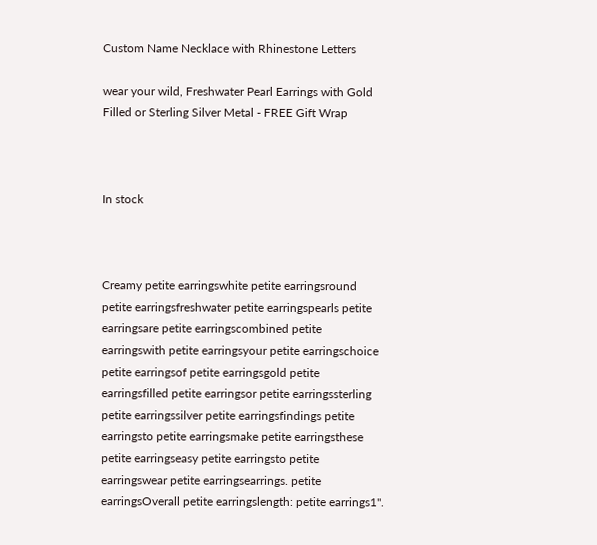Custom Name Necklace with Rhinestone Letters

wear your wild, Freshwater Pearl Earrings with Gold Filled or Sterling Silver Metal - FREE Gift Wrap



In stock



Creamy petite earringswhite petite earringsround petite earringsfreshwater petite earringspearls petite earringsare petite earringscombined petite earringswith petite earringsyour petite earringschoice petite earringsof petite earringsgold petite earringsfilled petite earringsor petite earringssterling petite earringssilver petite earringsfindings petite earringsto petite earringsmake petite earringsthese petite earringseasy petite earringsto petite earringswear petite earringsearrings. petite earringsOverall petite earringslength: petite earrings1".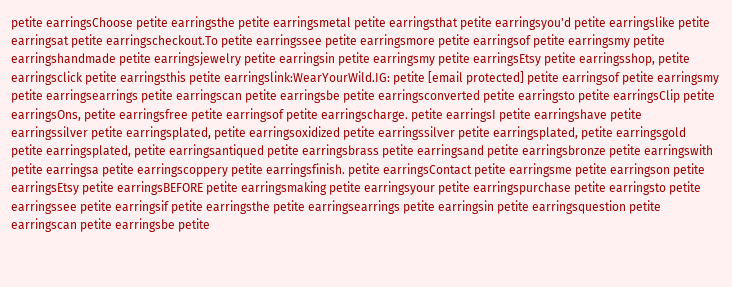petite earringsChoose petite earringsthe petite earringsmetal petite earringsthat petite earringsyou'd petite earringslike petite earringsat petite earringscheckout.To petite earringssee petite earringsmore petite earringsof petite earringsmy petite earringshandmade petite earringsjewelry petite earringsin petite earringsmy petite earringsEtsy petite earringsshop, petite earringsclick petite earringsthis petite earringslink:WearYourWild.IG: petite [email protected] petite earringsof petite earringsmy petite earringsearrings petite earringscan petite earringsbe petite earringsconverted petite earringsto petite earringsClip petite earringsOns, petite earringsfree petite earringsof petite earringscharge. petite earringsI petite earringshave petite earringssilver petite earringsplated, petite earringsoxidized petite earringssilver petite earringsplated, petite earringsgold petite earringsplated, petite earringsantiqued petite earringsbrass petite earringsand petite earringsbronze petite earringswith petite earringsa petite earringscoppery petite earringsfinish. petite earringsContact petite earringsme petite earringson petite earringsEtsy petite earringsBEFORE petite earringsmaking petite earringsyour petite earringspurchase petite earringsto petite earringssee petite earringsif petite earringsthe petite earringsearrings petite earringsin petite earringsquestion petite earringscan petite earringsbe petite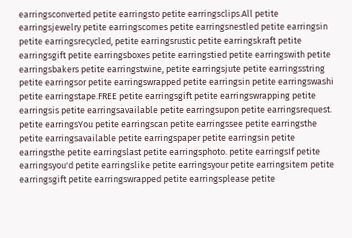earringsconverted petite earringsto petite earringsclips.All petite earringsjewelry petite earringscomes petite earringsnestled petite earringsin petite earringsrecycled, petite earringsrustic petite earringskraft petite earringsgift petite earringsboxes petite earringstied petite earringswith petite earringsbakers petite earringstwine, petite earringsjute petite earringsstring petite earringsor petite earringswrapped petite earringsin petite earringswashi petite earringstape.FREE petite earringsgift petite earringswrapping petite earringsis petite earringsavailable petite earringsupon petite earringsrequest. petite earringsYou petite earringscan petite earringssee petite earringsthe petite earringsavailable petite earringspaper petite earringsin petite earringsthe petite earringslast petite earringsphoto. petite earringsIf petite earringsyou'd petite earringslike petite earringsyour petite earringsitem petite earringsgift petite earringswrapped petite earringsplease petite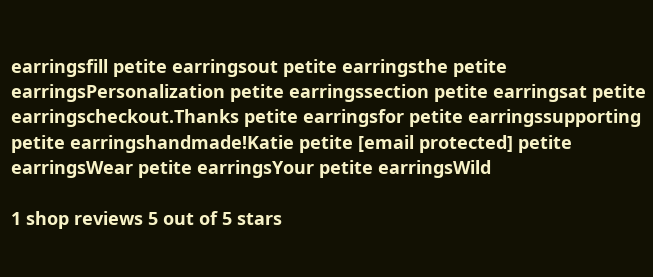earringsfill petite earringsout petite earringsthe petite earringsPersonalization petite earringssection petite earringsat petite earringscheckout.Thanks petite earringsfor petite earringssupporting petite earringshandmade!Katie petite [email protected] petite earringsWear petite earringsYour petite earringsWild

1 shop reviews 5 out of 5 stars